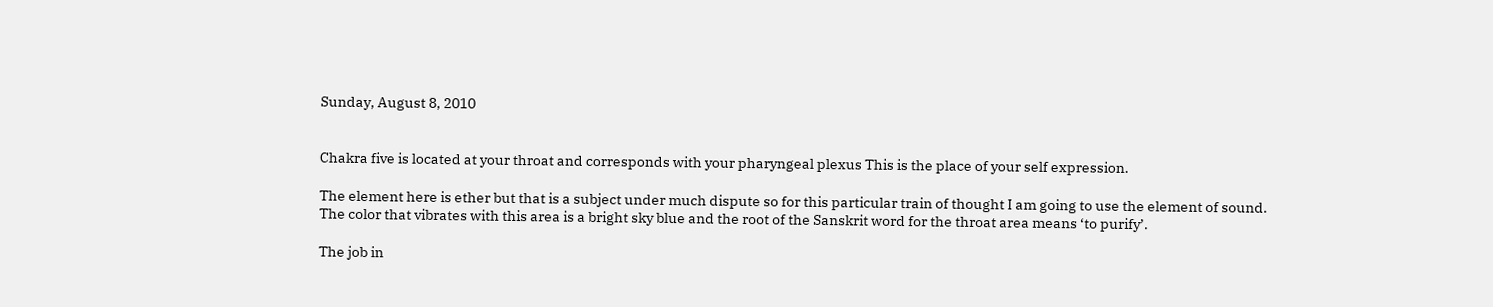Sunday, August 8, 2010


Chakra five is located at your throat and corresponds with your pharyngeal plexus This is the place of your self expression.

The element here is ether but that is a subject under much dispute so for this particular train of thought I am going to use the element of sound.
The color that vibrates with this area is a bright sky blue and the root of the Sanskrit word for the throat area means ‘to purify’.

The job in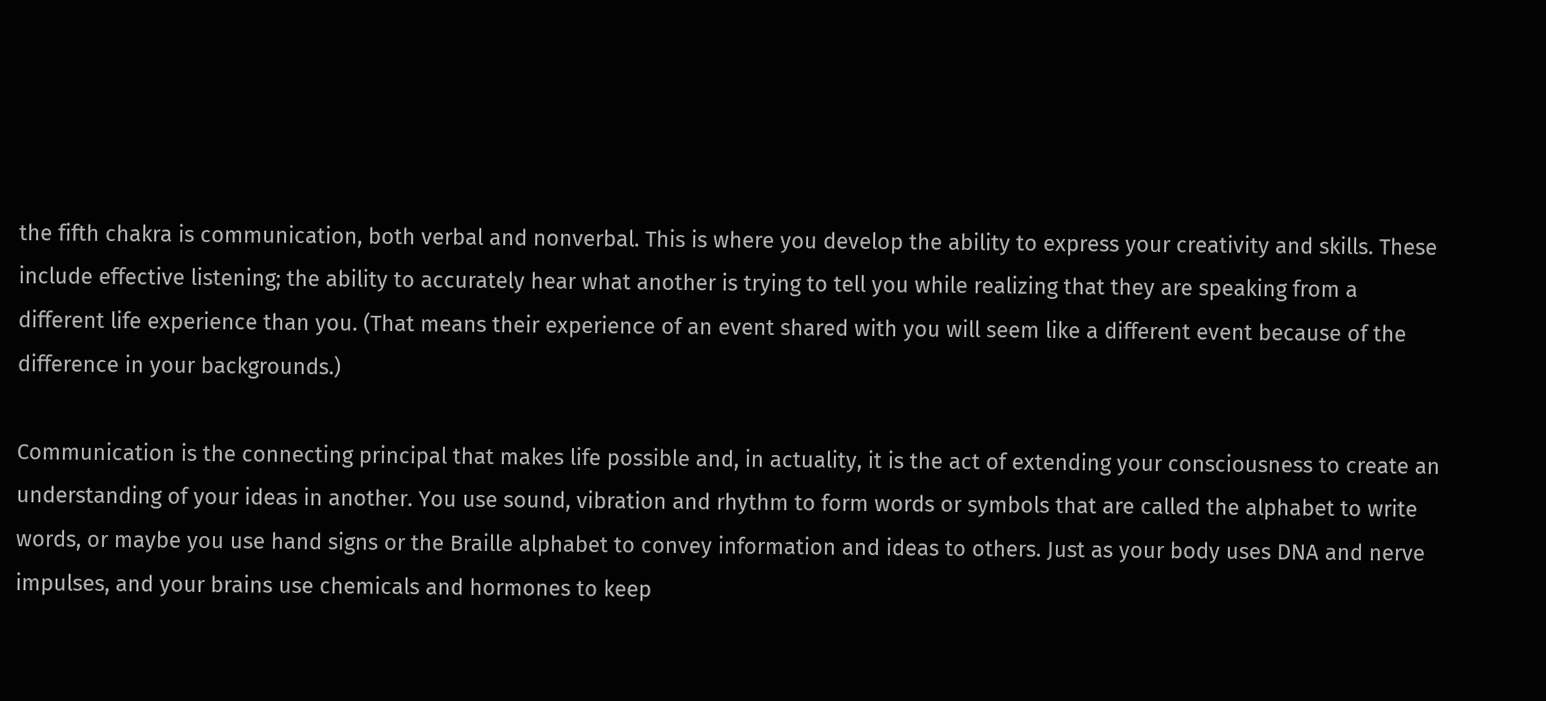the fifth chakra is communication, both verbal and nonverbal. This is where you develop the ability to express your creativity and skills. These include effective listening; the ability to accurately hear what another is trying to tell you while realizing that they are speaking from a different life experience than you. (That means their experience of an event shared with you will seem like a different event because of the difference in your backgrounds.)

Communication is the connecting principal that makes life possible and, in actuality, it is the act of extending your consciousness to create an understanding of your ideas in another. You use sound, vibration and rhythm to form words or symbols that are called the alphabet to write words, or maybe you use hand signs or the Braille alphabet to convey information and ideas to others. Just as your body uses DNA and nerve impulses, and your brains use chemicals and hormones to keep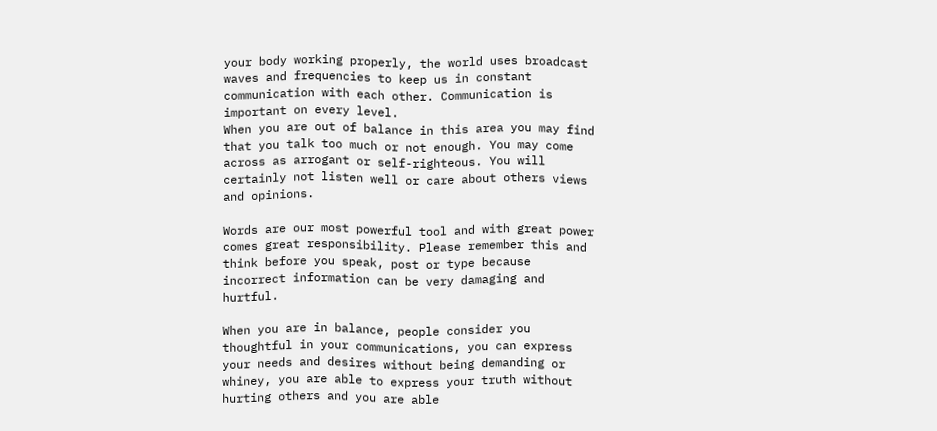your body working properly, the world uses broadcast waves and frequencies to keep us in constant communication with each other. Communication is important on every level.
When you are out of balance in this area you may find that you talk too much or not enough. You may come across as arrogant or self-righteous. You will certainly not listen well or care about others views and opinions.

Words are our most powerful tool and with great power comes great responsibility. Please remember this and think before you speak, post or type because incorrect information can be very damaging and hurtful.

When you are in balance, people consider you thoughtful in your communications, you can express your needs and desires without being demanding or whiney, you are able to express your truth without hurting others and you are able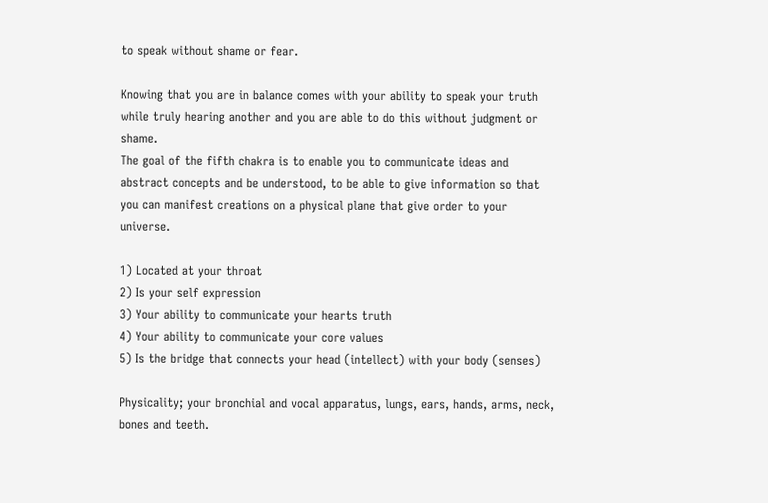to speak without shame or fear.

Knowing that you are in balance comes with your ability to speak your truth while truly hearing another and you are able to do this without judgment or shame.
The goal of the fifth chakra is to enable you to communicate ideas and abstract concepts and be understood, to be able to give information so that you can manifest creations on a physical plane that give order to your universe.

1) Located at your throat
2) Is your self expression
3) Your ability to communicate your hearts truth
4) Your ability to communicate your core values
5) Is the bridge that connects your head (intellect) with your body (senses)

Physicality; your bronchial and vocal apparatus, lungs, ears, hands, arms, neck, bones and teeth.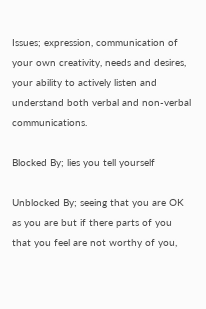Issues; expression, communication of your own creativity, needs and desires, your ability to actively listen and understand both verbal and non-verbal communications.

Blocked By; lies you tell yourself

Unblocked By; seeing that you are OK as you are but if there parts of you that you feel are not worthy of you,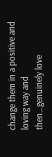change them in a positive and loving way and then…genuinely love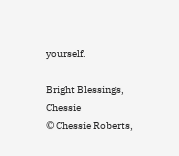yourself.

Bright Blessings, Chessie
© Chessie Roberts,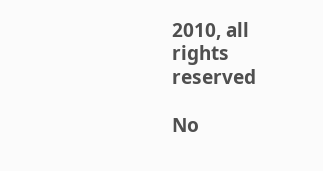2010, all rights reserved

No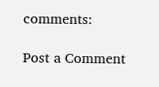comments:

Post a Comment